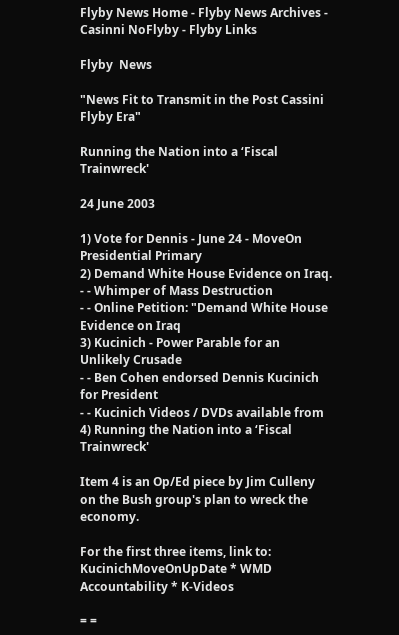Flyby News Home - Flyby News Archives - Casinni NoFlyby - Flyby Links

Flyby  News

"News Fit to Transmit in the Post Cassini Flyby Era"

Running the Nation into a ‘Fiscal Trainwreck'

24 June 2003

1) Vote for Dennis - June 24 - MoveOn Presidential Primary
2) Demand White House Evidence on Iraq.
- - Whimper of Mass Destruction
- - Online Petition: "Demand White House Evidence on Iraq
3) Kucinich - Power Parable for an Unlikely Crusade
- - Ben Cohen endorsed Dennis Kucinich for President
- - Kucinich Videos / DVDs available from
4) Running the Nation into a ‘Fiscal Trainwreck'

Item 4 is an Op/Ed piece by Jim Culleny on the Bush group's plan to wreck the economy.

For the first three items, link to:
KucinichMoveOnUpDate * WMD Accountability * K-Videos

= =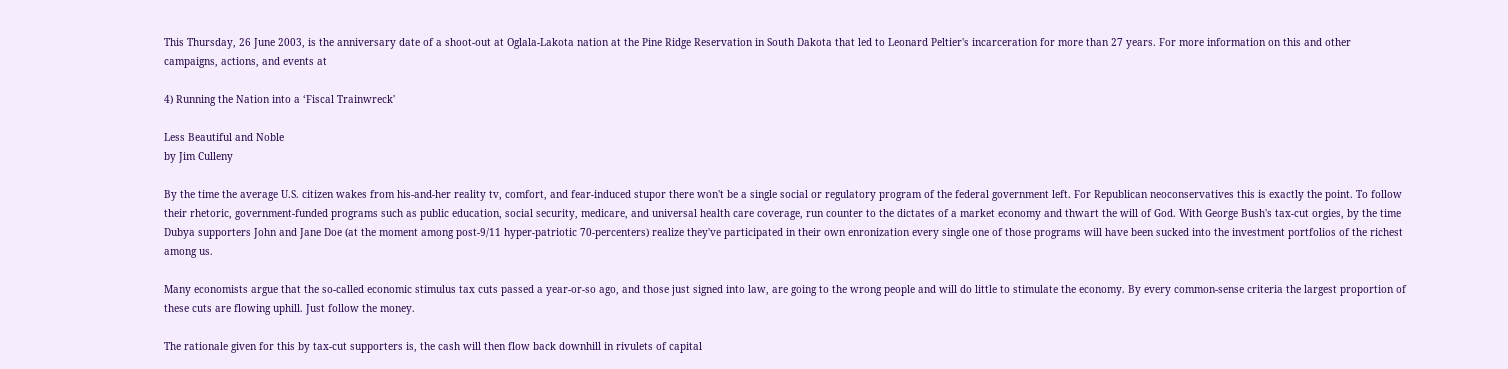This Thursday, 26 June 2003, is the anniversary date of a shoot-out at Oglala-Lakota nation at the Pine Ridge Reservation in South Dakota that led to Leonard Peltier's incarceration for more than 27 years. For more information on this and other campaigns, actions, and events at

4) Running the Nation into a ‘Fiscal Trainwreck'

Less Beautiful and Noble
by Jim Culleny

By the time the average U.S. citizen wakes from his-and-her reality tv, comfort, and fear-induced stupor there won't be a single social or regulatory program of the federal government left. For Republican neoconservatives this is exactly the point. To follow their rhetoric, government-funded programs such as public education, social security, medicare, and universal health care coverage, run counter to the dictates of a market economy and thwart the will of God. With George Bush's tax-cut orgies, by the time Dubya supporters John and Jane Doe (at the moment among post-9/11 hyper-patriotic 70-percenters) realize they've participated in their own enronization every single one of those programs will have been sucked into the investment portfolios of the richest among us.

Many economists argue that the so-called economic stimulus tax cuts passed a year-or-so ago, and those just signed into law, are going to the wrong people and will do little to stimulate the economy. By every common-sense criteria the largest proportion of these cuts are flowing uphill. Just follow the money.

The rationale given for this by tax-cut supporters is, the cash will then flow back downhill in rivulets of capital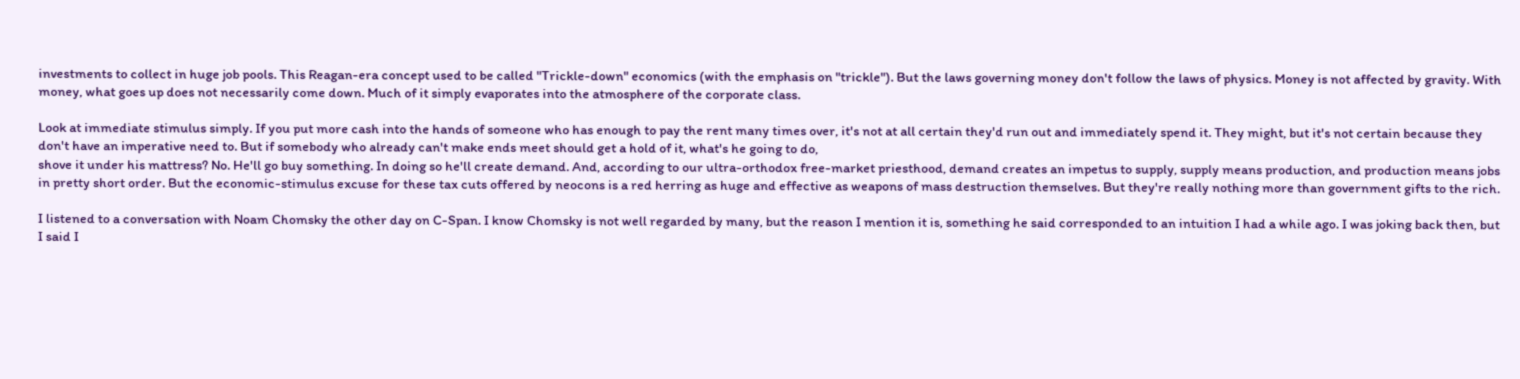investments to collect in huge job pools. This Reagan-era concept used to be called "Trickle-down" economics (with the emphasis on "trickle"). But the laws governing money don't follow the laws of physics. Money is not affected by gravity. With money, what goes up does not necessarily come down. Much of it simply evaporates into the atmosphere of the corporate class.

Look at immediate stimulus simply. If you put more cash into the hands of someone who has enough to pay the rent many times over, it's not at all certain they'd run out and immediately spend it. They might, but it's not certain because they don't have an imperative need to. But if somebody who already can't make ends meet should get a hold of it, what's he going to do,
shove it under his mattress? No. He'll go buy something. In doing so he'll create demand. And, according to our ultra-orthodox free-market priesthood, demand creates an impetus to supply, supply means production, and production means jobs in pretty short order. But the economic-stimulus excuse for these tax cuts offered by neocons is a red herring as huge and effective as weapons of mass destruction themselves. But they're really nothing more than government gifts to the rich.

I listened to a conversation with Noam Chomsky the other day on C-Span. I know Chomsky is not well regarded by many, but the reason I mention it is, something he said corresponded to an intuition I had a while ago. I was joking back then, but I said I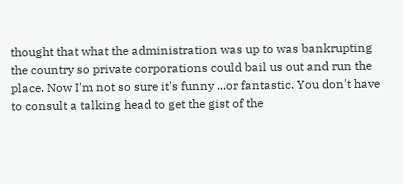thought that what the administration was up to was bankrupting the country so private corporations could bail us out and run the place. Now I'm not so sure it's funny ...or fantastic. You don't have to consult a talking head to get the gist of the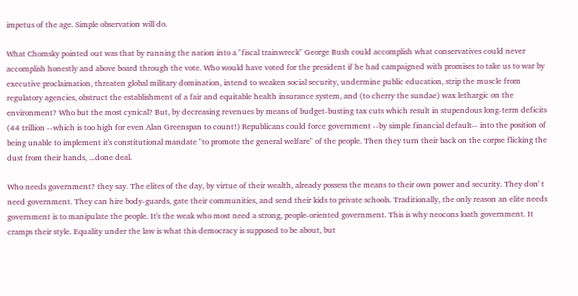impetus of the age. Simple observation will do.

What Chomsky pointed out was that by running the nation into a "fiscal trainwreck" George Bush could accomplish what conservatives could never accomplish honestly and above board through the vote. Who would have voted for the president if he had campaigned with promises to take us to war by executive proclaimation, threaten global military domination, intend to weaken social security, undermine public education, strip the muscle from regulatory agencies, obstruct the establishment of a fair and equitable health insurance system, and (to cherry the sundae) wax lethargic on the environment? Who but the most cynical? But, by decreasing revenues by means of budget-busting tax cuts which result in stupendous long-term deficits (44 trillion --which is too high for even Alan Greenspan to count!) Republicans could force government --by simple financial default-- into the position of being unable to implement it's constitutional mandate "to promote the general welfare" of the people. Then they turn their back on the corpse flicking the dust from their hands, ...done deal.

Who needs government? they say. The elites of the day, by virtue of their wealth, already possess the means to their own power and security. They don' t need government. They can hire body-guards, gate their communities, and send their kids to private schools. Traditionally, the only reason an elite needs government is to manipulate the people. It's the weak who most need a strong, people-oriented government. This is why neocons loath government. It cramps their style. Equality under the law is what this democracy is supposed to be about, but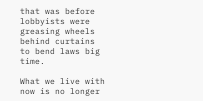that was before lobbyists were greasing wheels behind curtains to bend laws big time.

What we live with now is no longer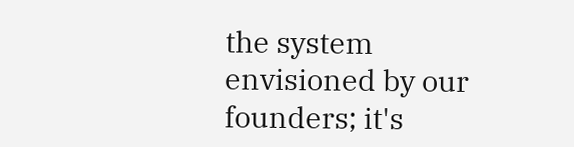the system envisioned by our founders; it's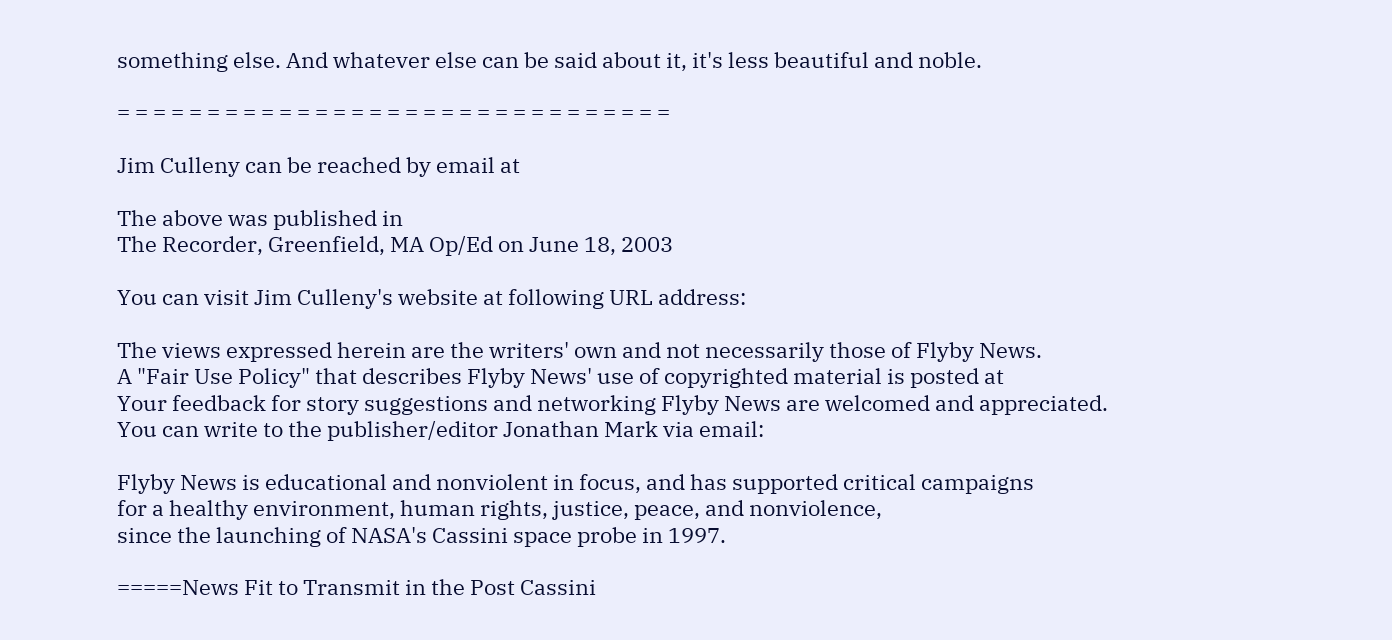something else. And whatever else can be said about it, it's less beautiful and noble.

= = = = = = = = = = = = = = = = = = = = = = = = = = = = = = =

Jim Culleny can be reached by email at

The above was published in
The Recorder, Greenfield, MA Op/Ed on June 18, 2003

You can visit Jim Culleny's website at following URL address:

The views expressed herein are the writers' own and not necessarily those of Flyby News.
A "Fair Use Policy" that describes Flyby News' use of copyrighted material is posted at
Your feedback for story suggestions and networking Flyby News are welcomed and appreciated.
You can write to the publisher/editor Jonathan Mark via email:

Flyby News is educational and nonviolent in focus, and has supported critical campaigns
for a healthy environment, human rights, justice, peace, and nonviolence,
since the launching of NASA's Cassini space probe in 1997.

=====News Fit to Transmit in the Post Cassini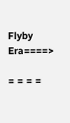Flyby Era====>

= = = =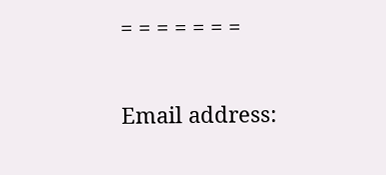= = = = = = =

Email address: